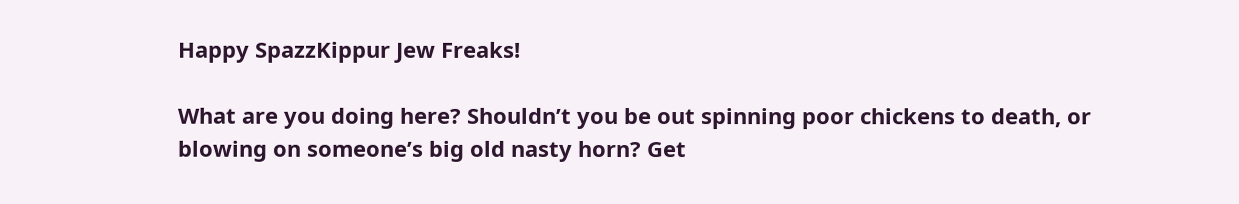Happy SpazzKippur Jew Freaks!

What are you doing here? Shouldn’t you be out spinning poor chickens to death, or blowing on someone’s big old nasty horn? Get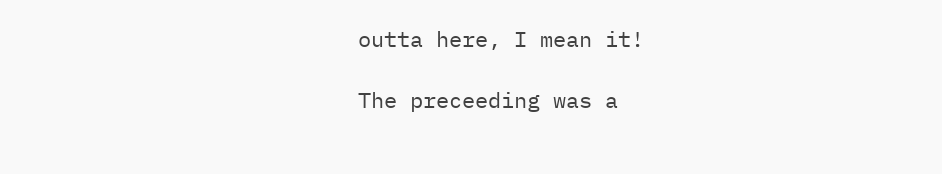outta here, I mean it!

The preceeding was a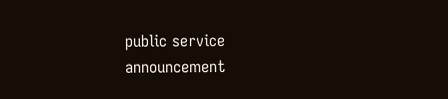public service announcement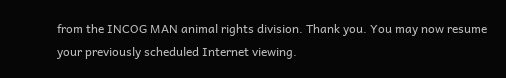from the INCOG MAN animal rights division. Thank you. You may now resume your previously scheduled Internet viewing.